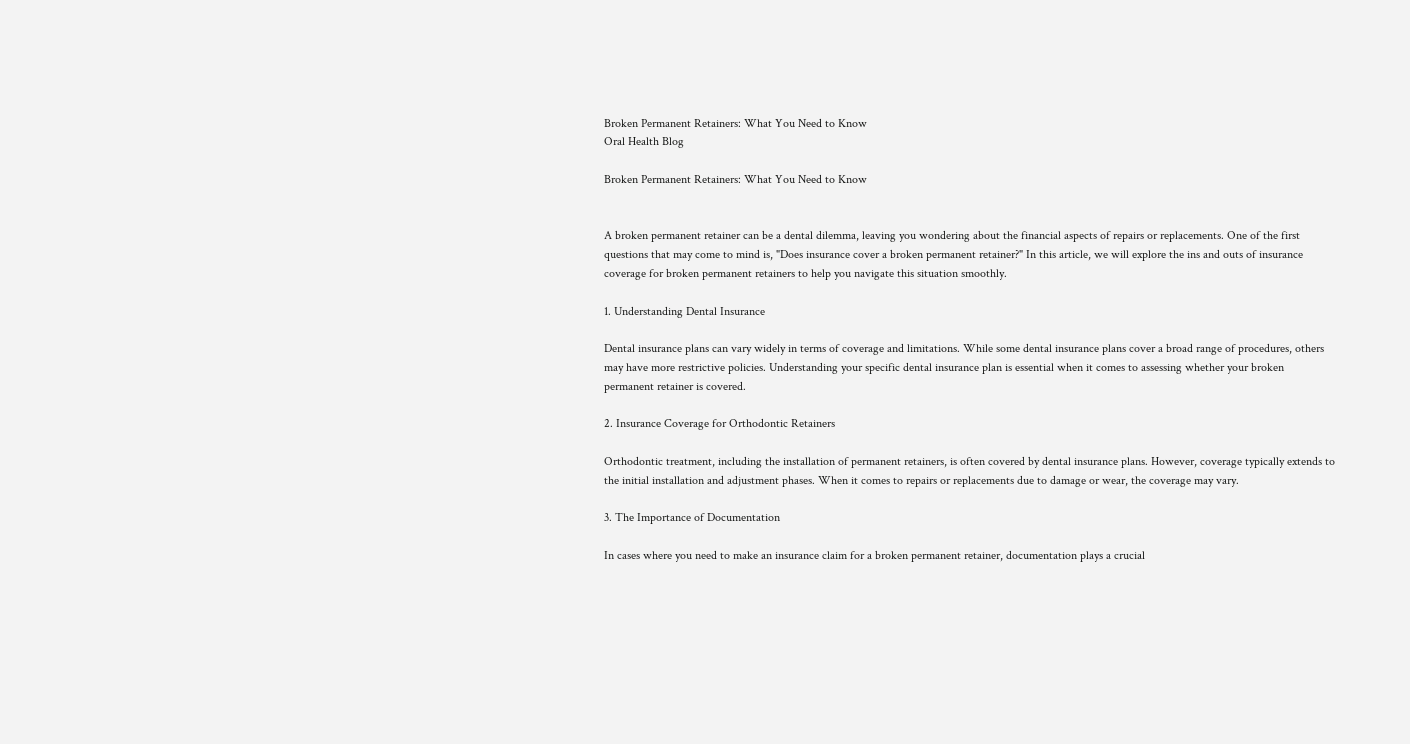Broken Permanent Retainers: What You Need to Know
Oral Health Blog

Broken Permanent Retainers: What You Need to Know


A broken permanent retainer can be a dental dilemma, leaving you wondering about the financial aspects of repairs or replacements. One of the first questions that may come to mind is, "Does insurance cover a broken permanent retainer?" In this article, we will explore the ins and outs of insurance coverage for broken permanent retainers to help you navigate this situation smoothly.

1. Understanding Dental Insurance

Dental insurance plans can vary widely in terms of coverage and limitations. While some dental insurance plans cover a broad range of procedures, others may have more restrictive policies. Understanding your specific dental insurance plan is essential when it comes to assessing whether your broken permanent retainer is covered.

2. Insurance Coverage for Orthodontic Retainers

Orthodontic treatment, including the installation of permanent retainers, is often covered by dental insurance plans. However, coverage typically extends to the initial installation and adjustment phases. When it comes to repairs or replacements due to damage or wear, the coverage may vary.

3. The Importance of Documentation

In cases where you need to make an insurance claim for a broken permanent retainer, documentation plays a crucial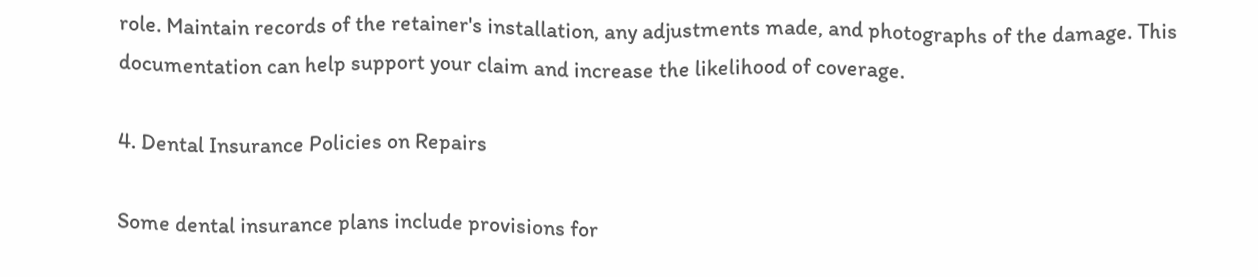role. Maintain records of the retainer's installation, any adjustments made, and photographs of the damage. This documentation can help support your claim and increase the likelihood of coverage.

4. Dental Insurance Policies on Repairs

Some dental insurance plans include provisions for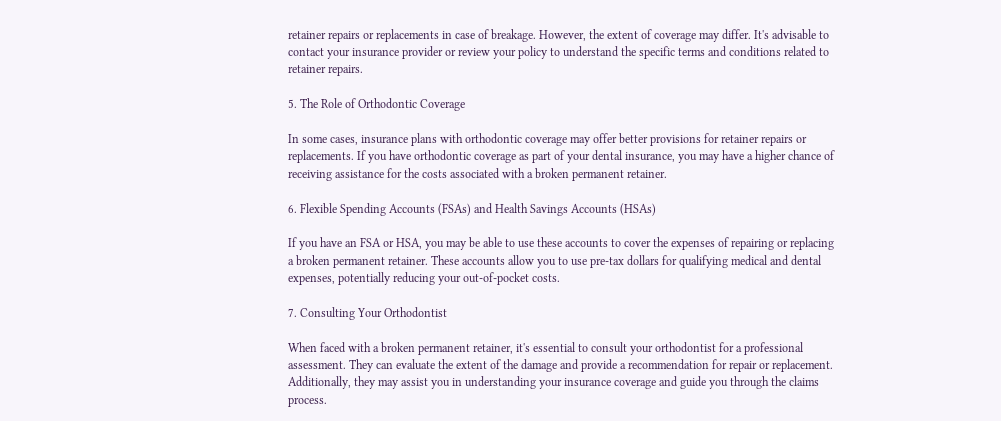retainer repairs or replacements in case of breakage. However, the extent of coverage may differ. It's advisable to contact your insurance provider or review your policy to understand the specific terms and conditions related to retainer repairs.

5. The Role of Orthodontic Coverage

In some cases, insurance plans with orthodontic coverage may offer better provisions for retainer repairs or replacements. If you have orthodontic coverage as part of your dental insurance, you may have a higher chance of receiving assistance for the costs associated with a broken permanent retainer.

6. Flexible Spending Accounts (FSAs) and Health Savings Accounts (HSAs)

If you have an FSA or HSA, you may be able to use these accounts to cover the expenses of repairing or replacing a broken permanent retainer. These accounts allow you to use pre-tax dollars for qualifying medical and dental expenses, potentially reducing your out-of-pocket costs.

7. Consulting Your Orthodontist

When faced with a broken permanent retainer, it's essential to consult your orthodontist for a professional assessment. They can evaluate the extent of the damage and provide a recommendation for repair or replacement. Additionally, they may assist you in understanding your insurance coverage and guide you through the claims process.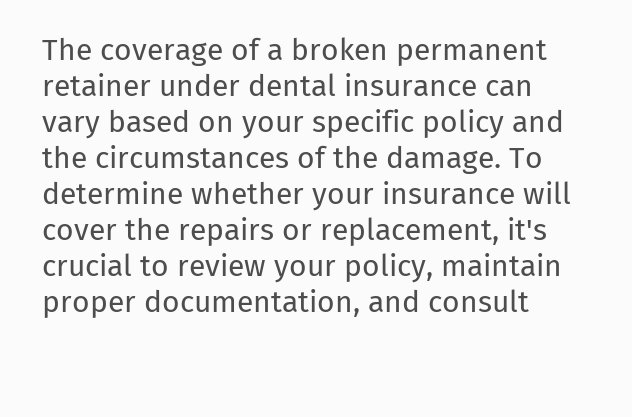The coverage of a broken permanent retainer under dental insurance can vary based on your specific policy and the circumstances of the damage. To determine whether your insurance will cover the repairs or replacement, it's crucial to review your policy, maintain proper documentation, and consult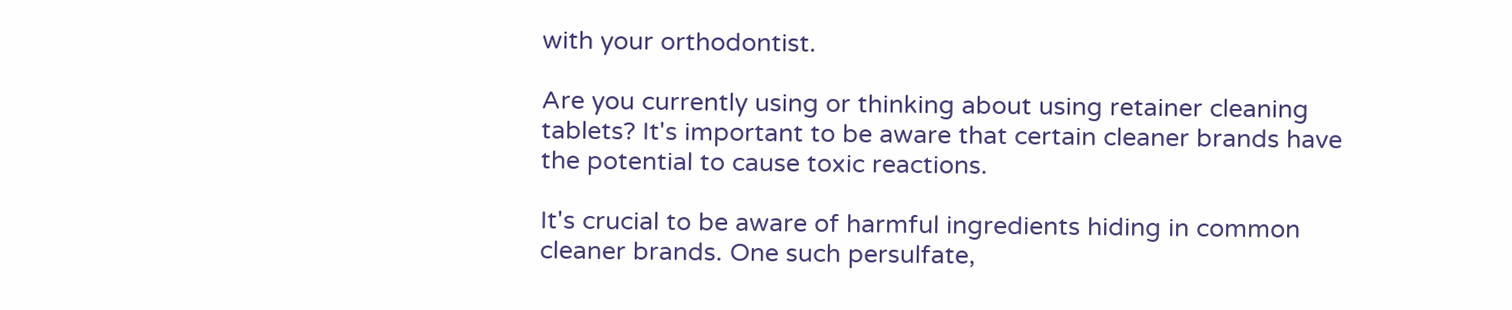with your orthodontist.

Are you currently using or thinking about using retainer cleaning tablets? It's important to be aware that certain cleaner brands have the potential to cause toxic reactions.

It's crucial to be aware of harmful ingredients hiding in common cleaner brands. One such persulfate,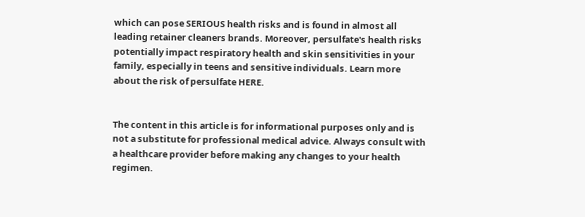which can pose SERIOUS health risks and is found in almost all leading retainer cleaners brands. Moreover, persulfate's health risks potentially impact respiratory health and skin sensitivities in your family, especially in teens and sensitive individuals. Learn more about the risk of persulfate HERE.


The content in this article is for informational purposes only and is not a substitute for professional medical advice. Always consult with a healthcare provider before making any changes to your health regimen.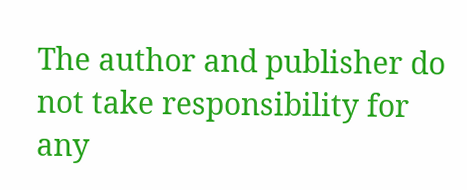The author and publisher do not take responsibility for any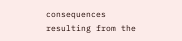consequences resulting from the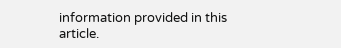information provided in this article.